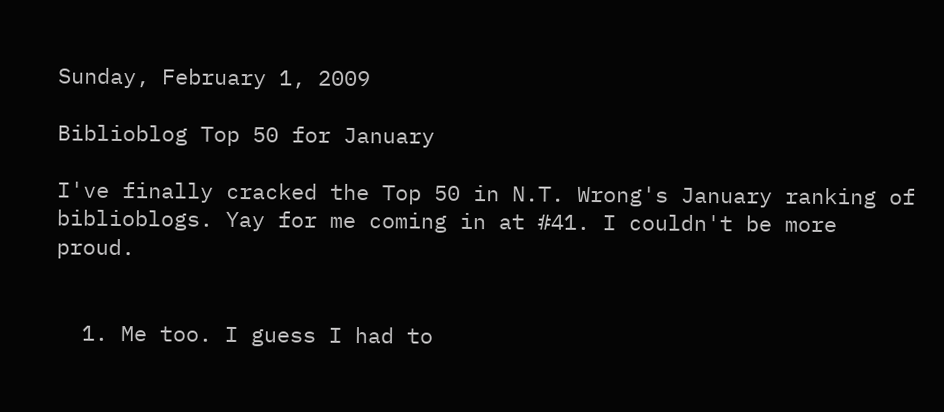Sunday, February 1, 2009

Biblioblog Top 50 for January

I've finally cracked the Top 50 in N.T. Wrong's January ranking of biblioblogs. Yay for me coming in at #41. I couldn't be more proud.


  1. Me too. I guess I had to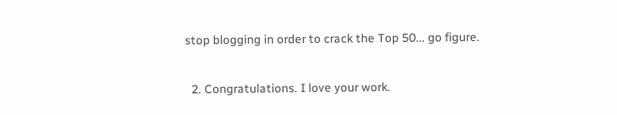stop blogging in order to crack the Top 50... go figure.

  2. Congratulations. I love your work.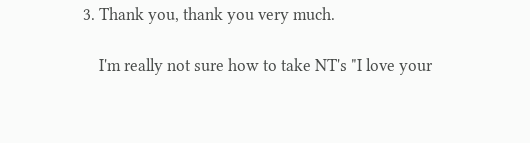3. Thank you, thank you very much.

    I'm really not sure how to take NT's "I love your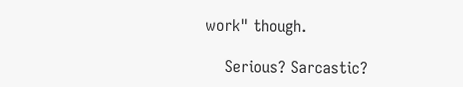work" though.

    Serious? Sarcastic?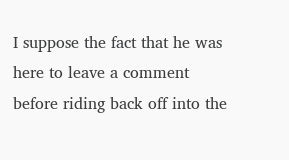I suppose the fact that he was here to leave a comment before riding back off into the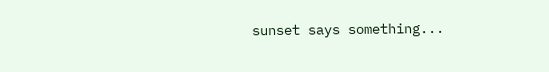sunset says something...